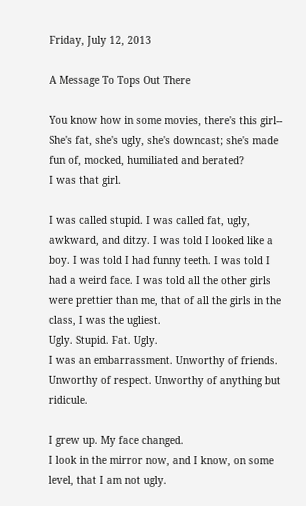Friday, July 12, 2013

A Message To Tops Out There

You know how in some movies, there's this girl--
She's fat, she's ugly, she's downcast; she's made fun of, mocked, humiliated and berated?
I was that girl.

I was called stupid. I was called fat, ugly, awkward, and ditzy. I was told I looked like a boy. I was told I had funny teeth. I was told I had a weird face. I was told all the other girls were prettier than me, that of all the girls in the class, I was the ugliest.
Ugly. Stupid. Fat. Ugly.
I was an embarrassment. Unworthy of friends. Unworthy of respect. Unworthy of anything but ridicule.

I grew up. My face changed.
I look in the mirror now, and I know, on some level, that I am not ugly.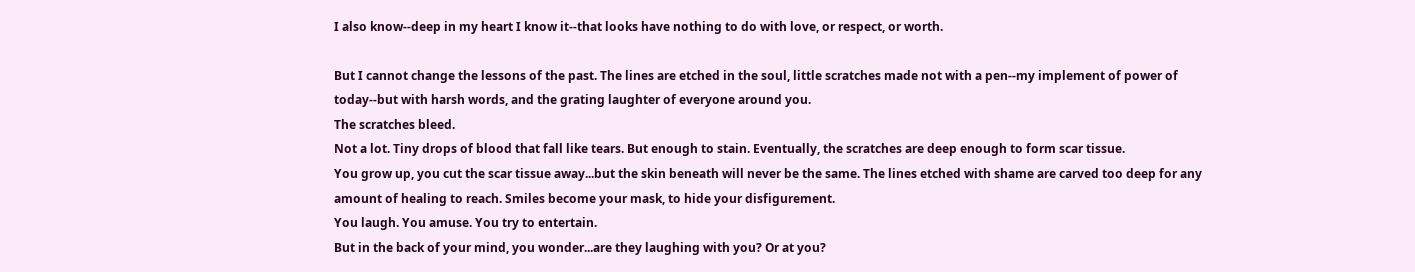I also know--deep in my heart I know it--that looks have nothing to do with love, or respect, or worth.

But I cannot change the lessons of the past. The lines are etched in the soul, little scratches made not with a pen--my implement of power of today--but with harsh words, and the grating laughter of everyone around you.
The scratches bleed.
Not a lot. Tiny drops of blood that fall like tears. But enough to stain. Eventually, the scratches are deep enough to form scar tissue.
You grow up, you cut the scar tissue away...but the skin beneath will never be the same. The lines etched with shame are carved too deep for any amount of healing to reach. Smiles become your mask, to hide your disfigurement.
You laugh. You amuse. You try to entertain.
But in the back of your mind, you wonder...are they laughing with you? Or at you?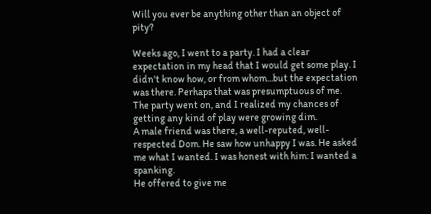Will you ever be anything other than an object of pity?

Weeks ago, I went to a party. I had a clear expectation in my head that I would get some play. I didn't know how, or from whom...but the expectation was there. Perhaps that was presumptuous of me.
The party went on, and I realized my chances of getting any kind of play were growing dim.
A male friend was there, a well-reputed, well-respected Dom. He saw how unhappy I was. He asked me what I wanted. I was honest with him: I wanted a spanking.
He offered to give me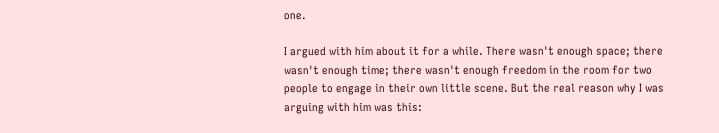one.

I argued with him about it for a while. There wasn't enough space; there wasn't enough time; there wasn't enough freedom in the room for two people to engage in their own little scene. But the real reason why I was arguing with him was this: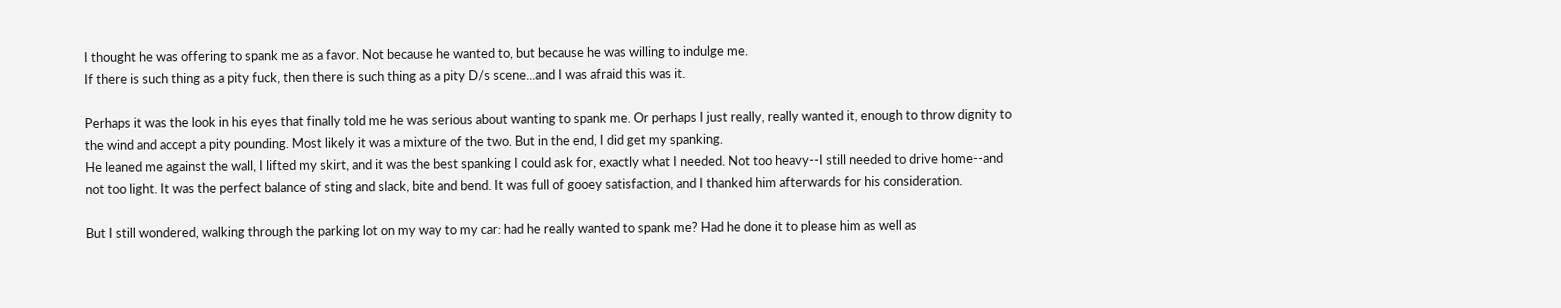I thought he was offering to spank me as a favor. Not because he wanted to, but because he was willing to indulge me.
If there is such thing as a pity fuck, then there is such thing as a pity D/s scene...and I was afraid this was it.

Perhaps it was the look in his eyes that finally told me he was serious about wanting to spank me. Or perhaps I just really, really wanted it, enough to throw dignity to the wind and accept a pity pounding. Most likely it was a mixture of the two. But in the end, I did get my spanking.
He leaned me against the wall, I lifted my skirt, and it was the best spanking I could ask for, exactly what I needed. Not too heavy--I still needed to drive home--and not too light. It was the perfect balance of sting and slack, bite and bend. It was full of gooey satisfaction, and I thanked him afterwards for his consideration.

But I still wondered, walking through the parking lot on my way to my car: had he really wanted to spank me? Had he done it to please him as well as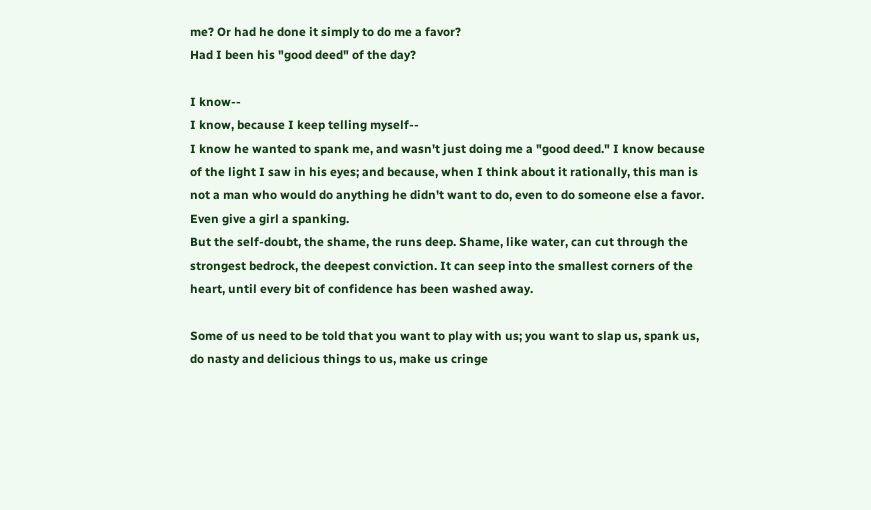me? Or had he done it simply to do me a favor?
Had I been his "good deed" of the day?

I know--
I know, because I keep telling myself--
I know he wanted to spank me, and wasn't just doing me a "good deed." I know because of the light I saw in his eyes; and because, when I think about it rationally, this man is not a man who would do anything he didn't want to do, even to do someone else a favor.
Even give a girl a spanking.
But the self-doubt, the shame, the runs deep. Shame, like water, can cut through the strongest bedrock, the deepest conviction. It can seep into the smallest corners of the heart, until every bit of confidence has been washed away.

Some of us need to be told that you want to play with us; you want to slap us, spank us, do nasty and delicious things to us, make us cringe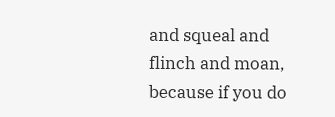and squeal and flinch and moan, because if you do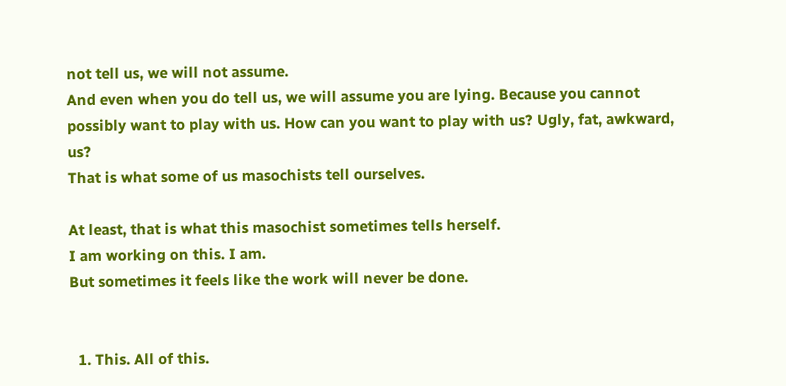not tell us, we will not assume.
And even when you do tell us, we will assume you are lying. Because you cannot possibly want to play with us. How can you want to play with us? Ugly, fat, awkward, us?
That is what some of us masochists tell ourselves.

At least, that is what this masochist sometimes tells herself.
I am working on this. I am.
But sometimes it feels like the work will never be done.


  1. This. All of this.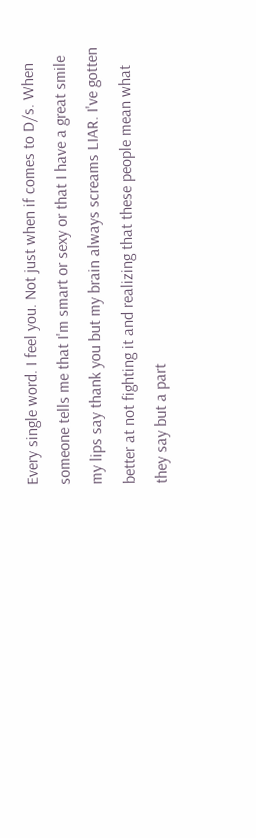Every single word. I feel you. Not just when if comes to D/s. When someone tells me that I'm smart or sexy or that I have a great smile my lips say thank you but my brain always screams LIAR. I've gotten better at not fighting it and realizing that these people mean what they say but a part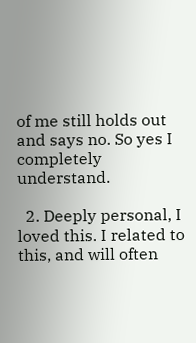of me still holds out and says no. So yes I completely understand.

  2. Deeply personal, I loved this. I related to this, and will often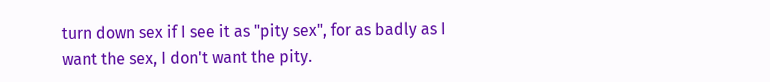turn down sex if I see it as "pity sex", for as badly as I want the sex, I don't want the pity.